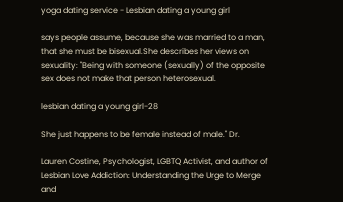yoga dating service - Lesbian dating a young girl

says people assume, because she was married to a man, that she must be bisexual.She describes her views on sexuality: "Being with someone (sexually) of the opposite sex does not make that person heterosexual.

lesbian dating a young girl-28

She just happens to be female instead of male." Dr.

Lauren Costine, Psychologist, LGBTQ Activist, and author of Lesbian Love Addiction: Understanding the Urge to Merge and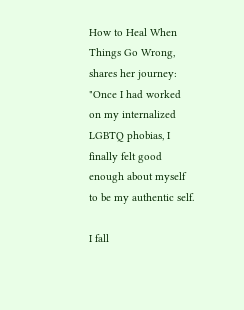How to Heal When Things Go Wrong, shares her journey: "Once I had worked on my internalized LGBTQ phobias, I finally felt good enough about myself to be my authentic self.

I fall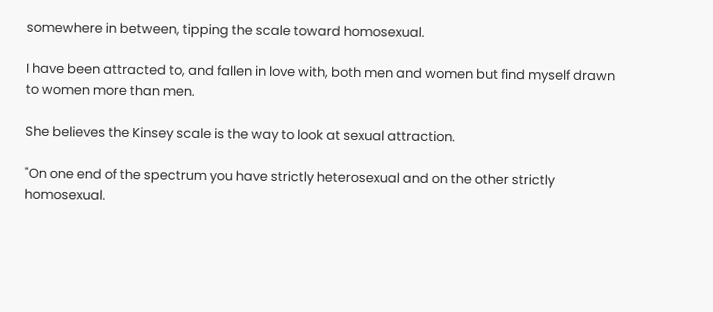somewhere in between, tipping the scale toward homosexual.

I have been attracted to, and fallen in love with, both men and women but find myself drawn to women more than men.

She believes the Kinsey scale is the way to look at sexual attraction.

"On one end of the spectrum you have strictly heterosexual and on the other strictly homosexual.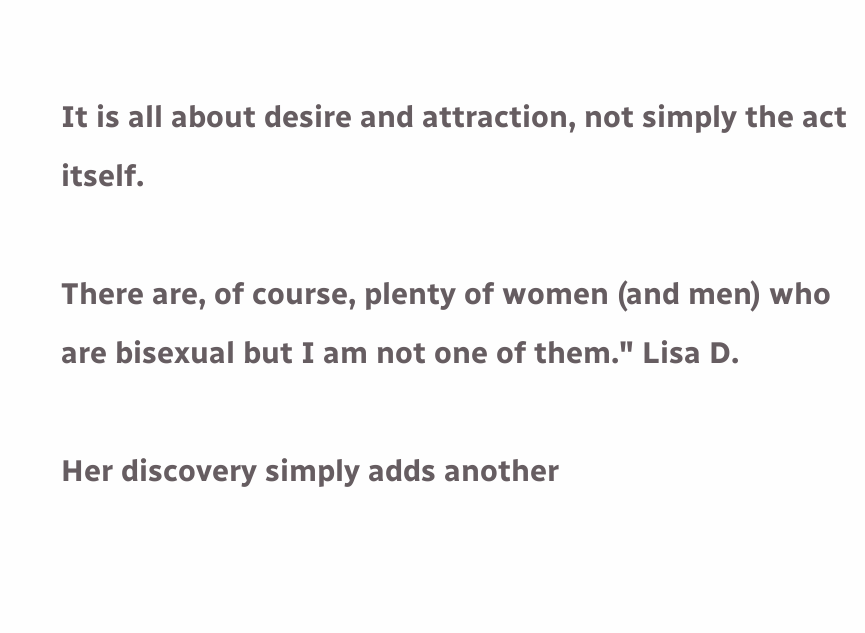It is all about desire and attraction, not simply the act itself.

There are, of course, plenty of women (and men) who are bisexual but I am not one of them." Lisa D.

Her discovery simply adds another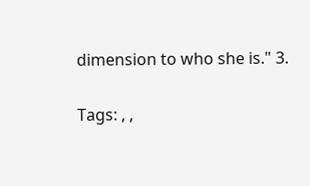dimension to who she is." 3.

Tags: , ,